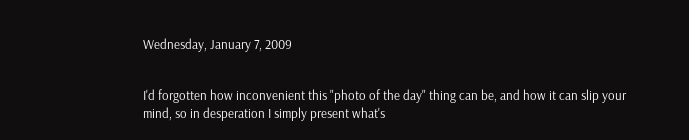Wednesday, January 7, 2009


I'd forgotten how inconvenient this "photo of the day" thing can be, and how it can slip your mind, so in desperation I simply present what's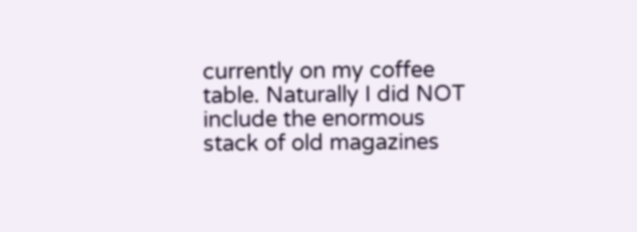currently on my coffee table. Naturally I did NOT include the enormous stack of old magazines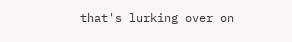that's lurking over on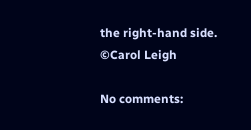the right-hand side. ©Carol Leigh

No comments: